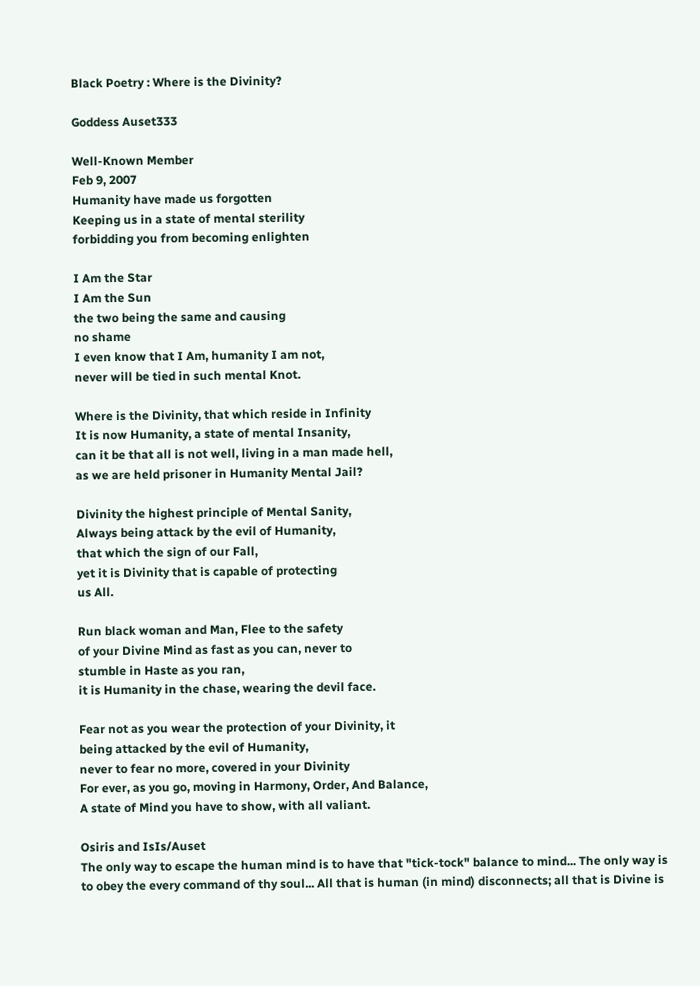Black Poetry : Where is the Divinity?

Goddess Auset333

Well-Known Member
Feb 9, 2007
Humanity have made us forgotten
Keeping us in a state of mental sterility
forbidding you from becoming enlighten

I Am the Star
I Am the Sun
the two being the same and causing
no shame
I even know that I Am, humanity I am not,
never will be tied in such mental Knot.

Where is the Divinity, that which reside in Infinity
It is now Humanity, a state of mental Insanity,
can it be that all is not well, living in a man made hell,
as we are held prisoner in Humanity Mental Jail?

Divinity the highest principle of Mental Sanity,
Always being attack by the evil of Humanity,
that which the sign of our Fall,
yet it is Divinity that is capable of protecting
us All.

Run black woman and Man, Flee to the safety
of your Divine Mind as fast as you can, never to
stumble in Haste as you ran,
it is Humanity in the chase, wearing the devil face.

Fear not as you wear the protection of your Divinity, it
being attacked by the evil of Humanity,
never to fear no more, covered in your Divinity
For ever, as you go, moving in Harmony, Order, And Balance,
A state of Mind you have to show, with all valiant.

Osiris and IsIs/Auset
The only way to escape the human mind is to have that "tick-tock" balance to mind... The only way is to obey the every command of thy soul... All that is human (in mind) disconnects; all that is Divine is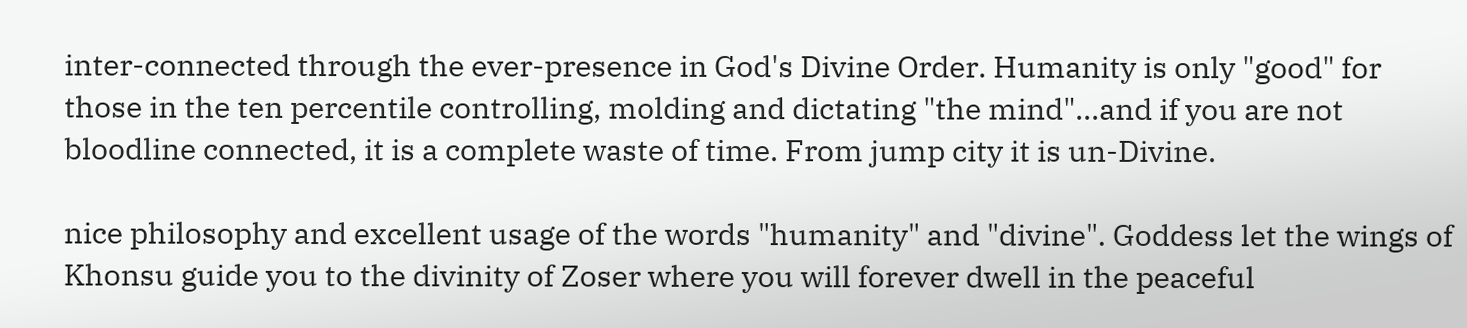inter-connected through the ever-presence in God's Divine Order. Humanity is only "good" for those in the ten percentile controlling, molding and dictating "the mind"...and if you are not bloodline connected, it is a complete waste of time. From jump city it is un-Divine.

nice philosophy and excellent usage of the words "humanity" and "divine". Goddess let the wings of Khonsu guide you to the divinity of Zoser where you will forever dwell in the peaceful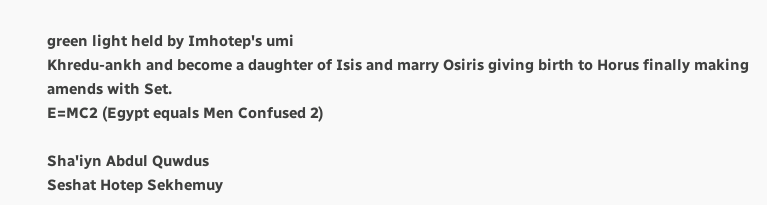green light held by Imhotep's umi
Khredu-ankh and become a daughter of Isis and marry Osiris giving birth to Horus finally making amends with Set.
E=MC2 (Egypt equals Men Confused 2)

Sha'iyn Abdul Quwdus
Seshat Hotep Sekhemuy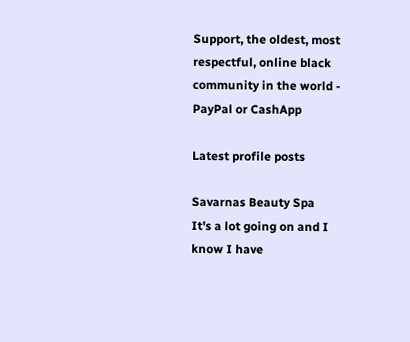Support, the oldest, most respectful, online black community in the world - PayPal or CashApp

Latest profile posts

Savarnas Beauty Spa
It's a lot going on and I know I have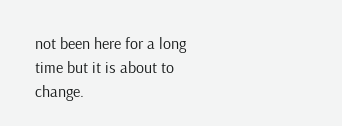not been here for a long time but it is about to change.